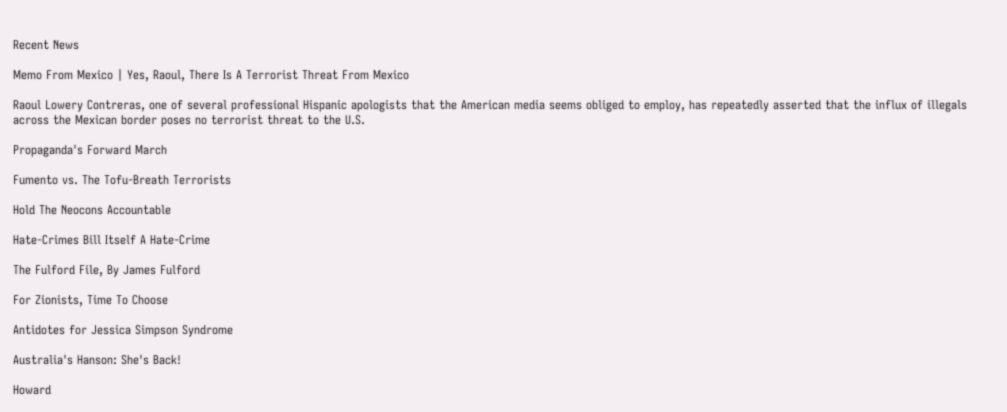Recent News

Memo From Mexico | Yes, Raoul, There Is A Terrorist Threat From Mexico

Raoul Lowery Contreras, one of several professional Hispanic apologists that the American media seems obliged to employ, has repeatedly asserted that the influx of illegals across the Mexican border poses no terrorist threat to the U.S.

Propaganda's Forward March

Fumento vs. The Tofu-Breath Terrorists

Hold The Neocons Accountable

Hate-Crimes Bill Itself A Hate-Crime

The Fulford File, By James Fulford

For Zionists, Time To Choose

Antidotes for Jessica Simpson Syndrome

Australia's Hanson: She's Back!

Howard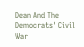Dean And The Democrats' Civil War